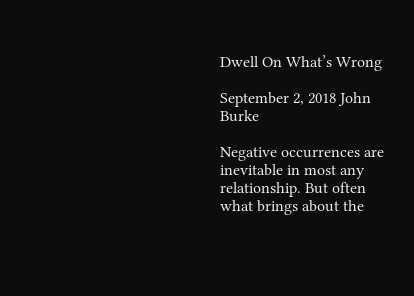Dwell On What’s Wrong

September 2, 2018 John Burke

Negative occurrences are inevitable in most any relationship. But often what brings about the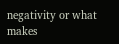negativity or what makes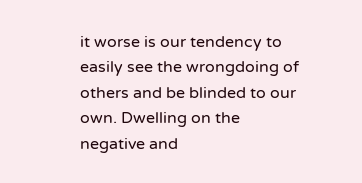it worse is our tendency to easily see the wrongdoing of others and be blinded to our own. Dwelling on the negative and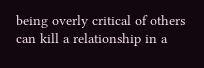being overly critical of others can kill a relationship in a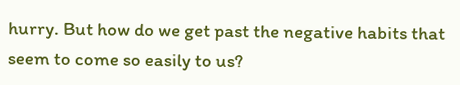hurry. But how do we get past the negative habits that seem to come so easily to us?